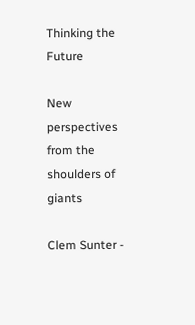Thinking the Future

New perspectives from the shoulders of giants

Clem Sunter -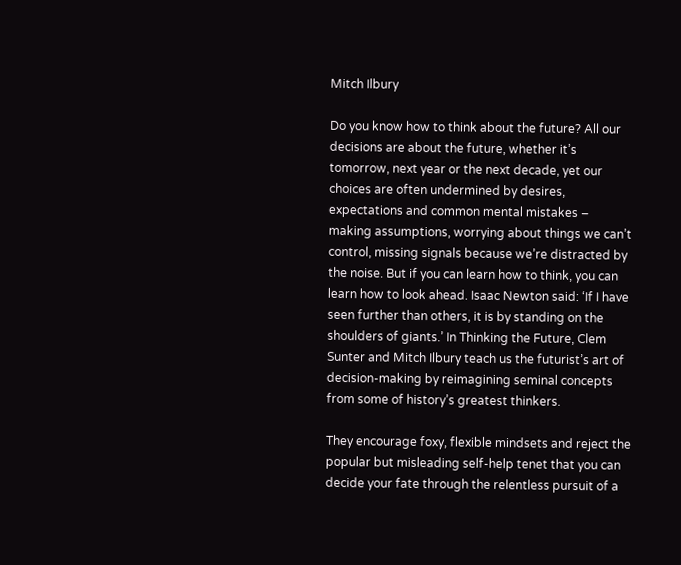Mitch Ilbury

Do you know how to think about the future? All our decisions are about the future, whether it’s tomorrow, next year or the next decade, yet our choices are often undermined by desires, expectations and common mental mistakes – making assumptions, worrying about things we can’t control, missing signals because we’re distracted by the noise. But if you can learn how to think, you can learn how to look ahead. Isaac Newton said: ‘If I have seen further than others, it is by standing on the shoulders of giants.’ In Thinking the Future, Clem Sunter and Mitch Ilbury teach us the futurist’s art of decision-making by reimagining seminal concepts from some of history’s greatest thinkers.

They encourage foxy, flexible mindsets and reject the popular but misleading self-help tenet that you can decide your fate through the relentless pursuit of a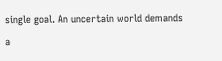single goal. An uncertain world demands a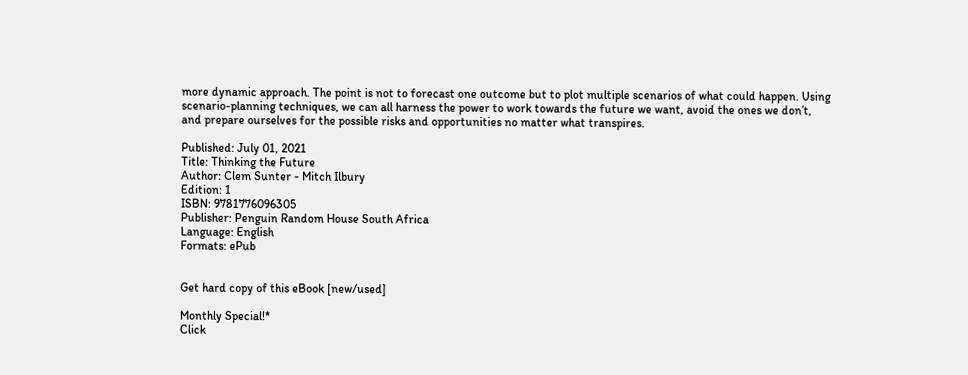more dynamic approach. The point is not to forecast one outcome but to plot multiple scenarios of what could happen. Using scenario-planning techniques, we can all harness the power to work towards the future we want, avoid the ones we don’t, and prepare ourselves for the possible risks and opportunities no matter what transpires.

Published: July 01, 2021
Title: Thinking the Future
Author: Clem Sunter - Mitch Ilbury
Edition: 1
ISBN: 9781776096305
Publisher: Penguin Random House South Africa
Language: English
Formats: ePub


Get hard copy of this eBook [new/used]

Monthly Special!*
Click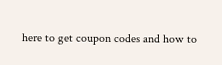here to get coupon codes and how to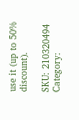use it (up to 50% discount).

SKU: 210320494 Category: